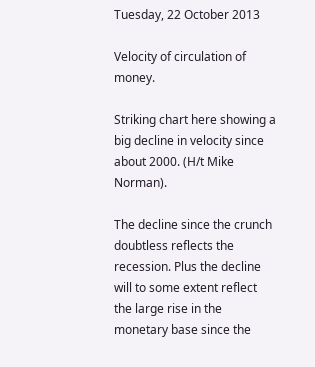Tuesday, 22 October 2013

Velocity of circulation of money.

Striking chart here showing a big decline in velocity since about 2000. (H/t Mike Norman).

The decline since the crunch doubtless reflects the recession. Plus the decline will to some extent reflect the large rise in the monetary base since the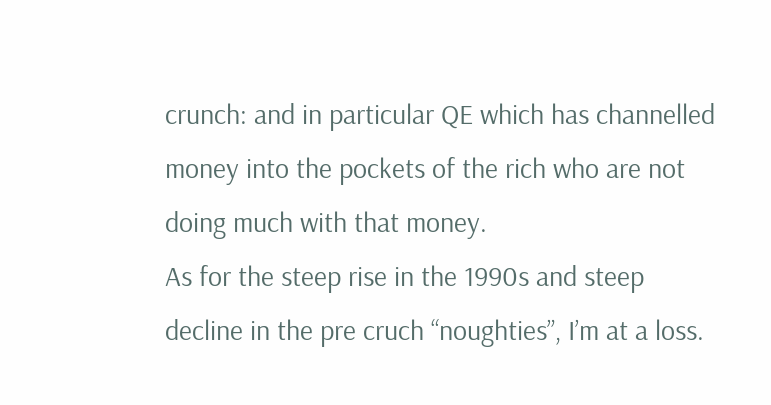crunch: and in particular QE which has channelled money into the pockets of the rich who are not doing much with that money.
As for the steep rise in the 1990s and steep decline in the pre cruch “noughties”, I’m at a loss.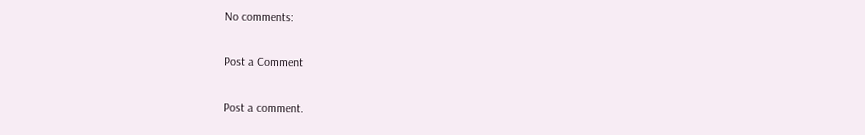No comments:

Post a Comment

Post a comment.